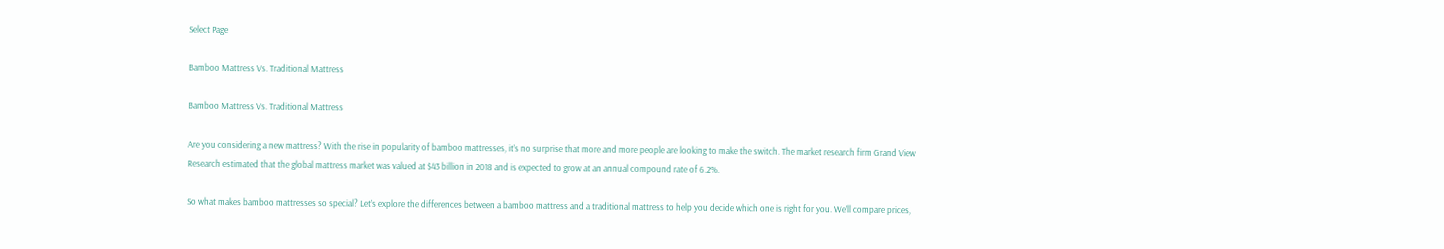Select Page

Bamboo Mattress Vs. Traditional Mattress

Bamboo Mattress Vs. Traditional Mattress

Are you considering a new mattress? With the rise in popularity of bamboo mattresses, it’s no surprise that more and more people are looking to make the switch. The market research firm Grand View Research estimated that the global mattress market was valued at $43 billion in 2018 and is expected to grow at an annual compound rate of 6.2%.

So what makes bamboo mattresses so special? Let’s explore the differences between a bamboo mattress and a traditional mattress to help you decide which one is right for you. We’ll compare prices,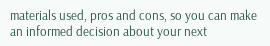materials used, pros and cons, so you can make an informed decision about your next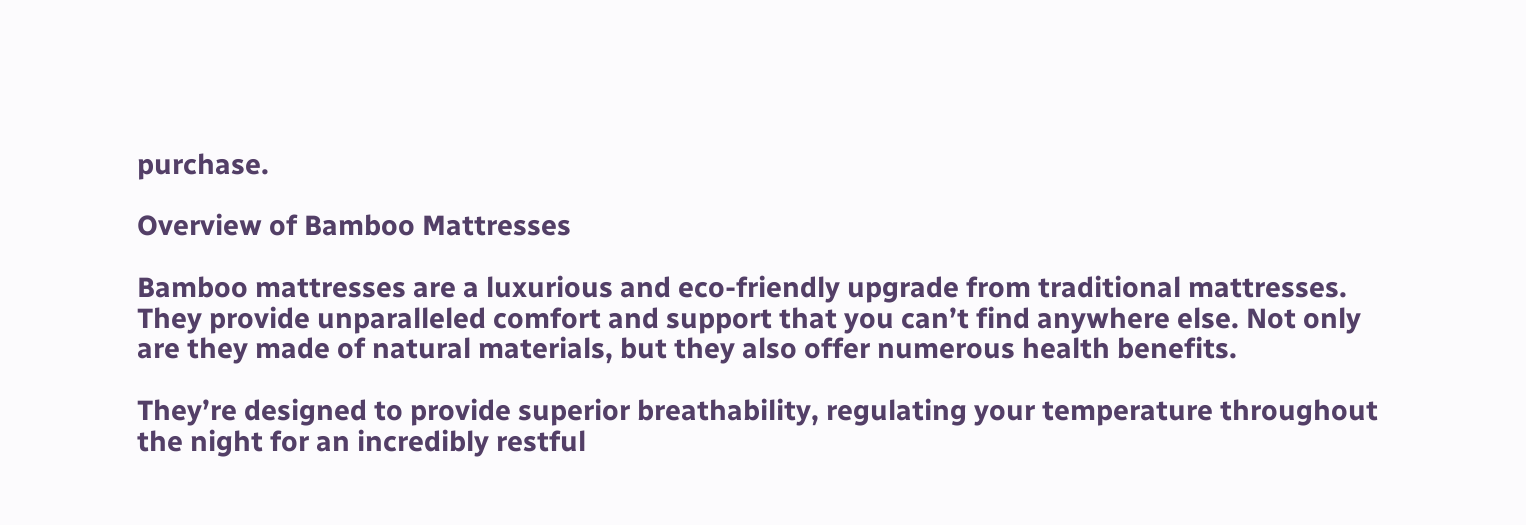purchase.

Overview of Bamboo Mattresses

Bamboo mattresses are a luxurious and eco-friendly upgrade from traditional mattresses. They provide unparalleled comfort and support that you can’t find anywhere else. Not only are they made of natural materials, but they also offer numerous health benefits.

They’re designed to provide superior breathability, regulating your temperature throughout the night for an incredibly restful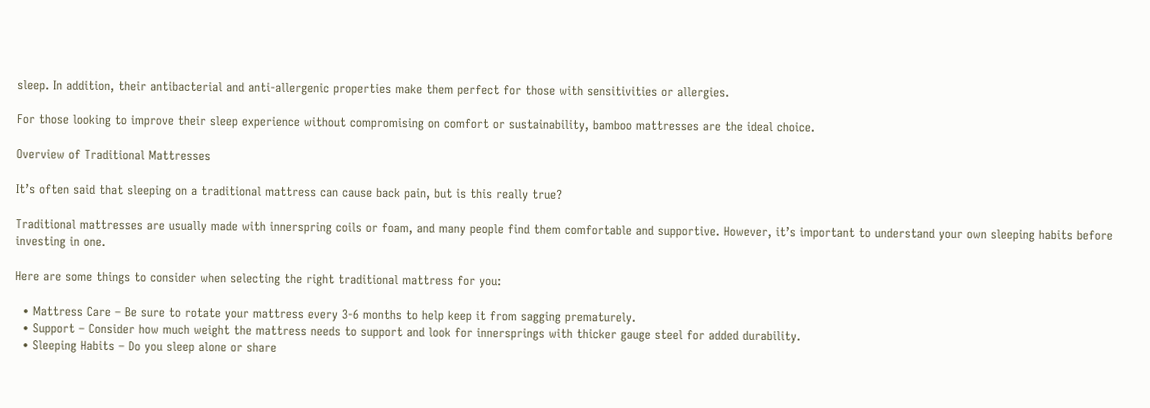sleep. In addition, their antibacterial and anti-allergenic properties make them perfect for those with sensitivities or allergies.

For those looking to improve their sleep experience without compromising on comfort or sustainability, bamboo mattresses are the ideal choice.

Overview of Traditional Mattresses

It’s often said that sleeping on a traditional mattress can cause back pain, but is this really true?

Traditional mattresses are usually made with innerspring coils or foam, and many people find them comfortable and supportive. However, it’s important to understand your own sleeping habits before investing in one.

Here are some things to consider when selecting the right traditional mattress for you:

  • Mattress Care – Be sure to rotate your mattress every 3-6 months to help keep it from sagging prematurely.
  • Support – Consider how much weight the mattress needs to support and look for innersprings with thicker gauge steel for added durability.
  • Sleeping Habits – Do you sleep alone or share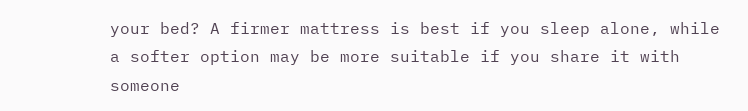your bed? A firmer mattress is best if you sleep alone, while a softer option may be more suitable if you share it with someone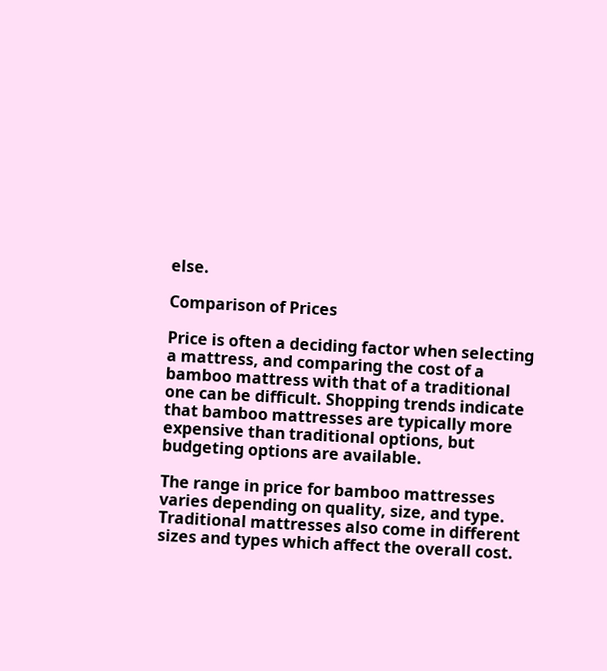else.

Comparison of Prices

Price is often a deciding factor when selecting a mattress, and comparing the cost of a bamboo mattress with that of a traditional one can be difficult. Shopping trends indicate that bamboo mattresses are typically more expensive than traditional options, but budgeting options are available.

The range in price for bamboo mattresses varies depending on quality, size, and type. Traditional mattresses also come in different sizes and types which affect the overall cost.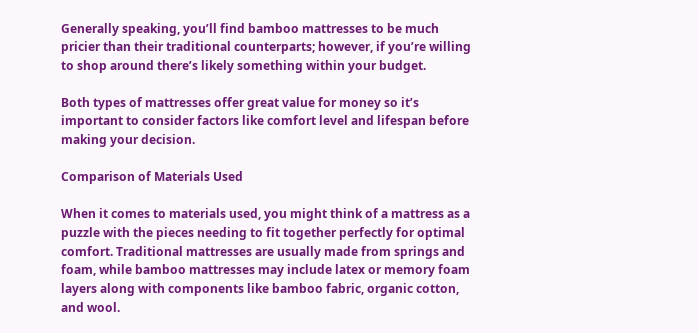Generally speaking, you’ll find bamboo mattresses to be much pricier than their traditional counterparts; however, if you’re willing to shop around there’s likely something within your budget.

Both types of mattresses offer great value for money so it’s important to consider factors like comfort level and lifespan before making your decision.

Comparison of Materials Used

When it comes to materials used, you might think of a mattress as a puzzle with the pieces needing to fit together perfectly for optimal comfort. Traditional mattresses are usually made from springs and foam, while bamboo mattresses may include latex or memory foam layers along with components like bamboo fabric, organic cotton, and wool.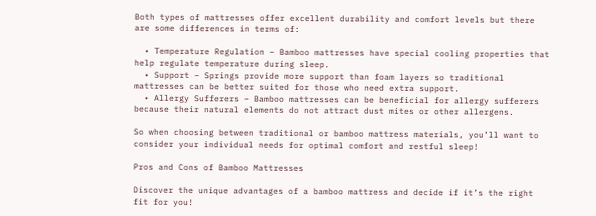Both types of mattresses offer excellent durability and comfort levels but there are some differences in terms of:

  • Temperature Regulation – Bamboo mattresses have special cooling properties that help regulate temperature during sleep.
  • Support – Springs provide more support than foam layers so traditional mattresses can be better suited for those who need extra support.
  • Allergy Sufferers – Bamboo mattresses can be beneficial for allergy sufferers because their natural elements do not attract dust mites or other allergens.

So when choosing between traditional or bamboo mattress materials, you’ll want to consider your individual needs for optimal comfort and restful sleep!

Pros and Cons of Bamboo Mattresses

Discover the unique advantages of a bamboo mattress and decide if it’s the right fit for you!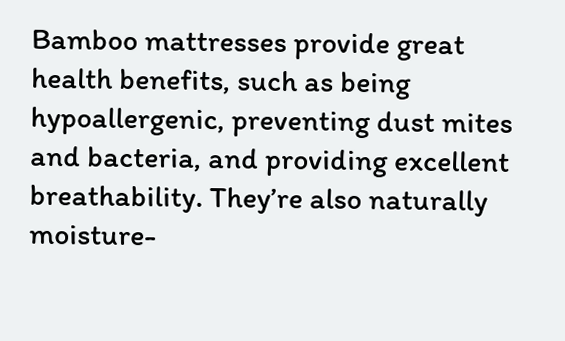Bamboo mattresses provide great health benefits, such as being hypoallergenic, preventing dust mites and bacteria, and providing excellent breathability. They’re also naturally moisture-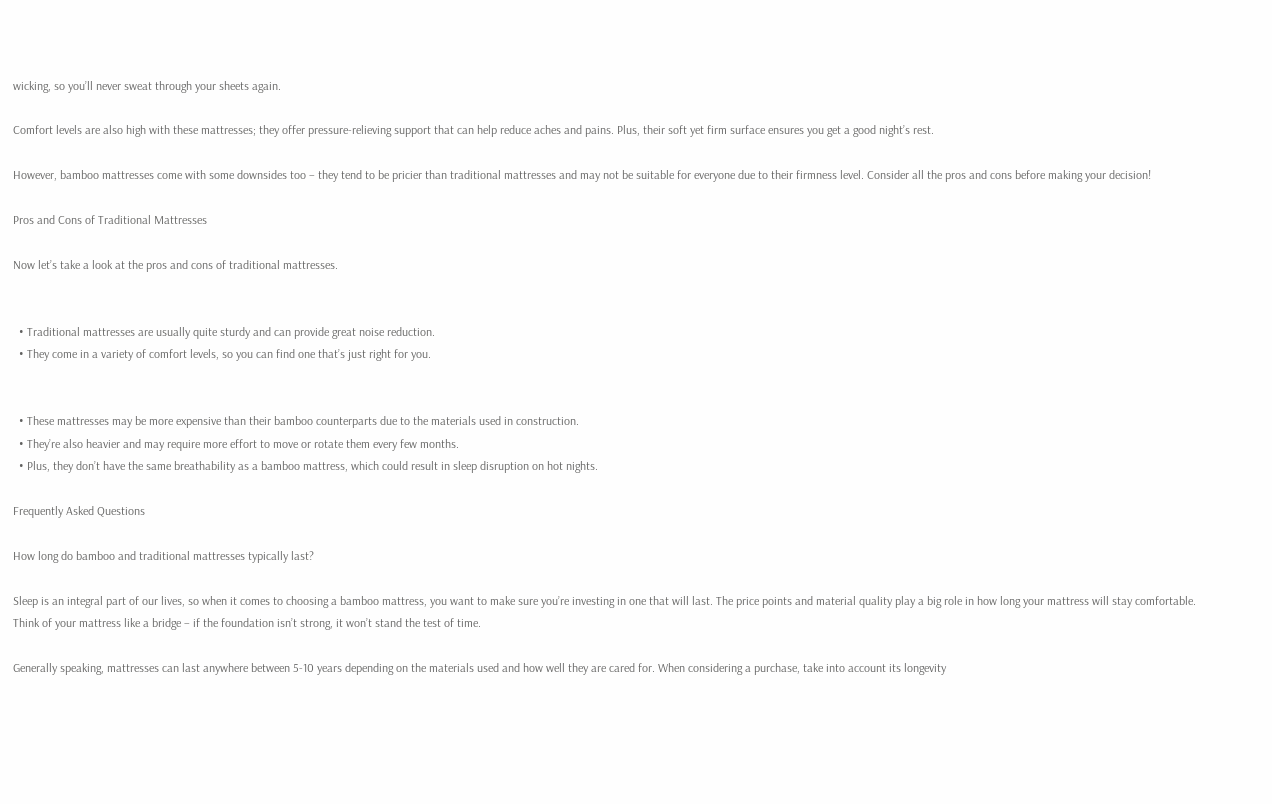wicking, so you’ll never sweat through your sheets again.

Comfort levels are also high with these mattresses; they offer pressure-relieving support that can help reduce aches and pains. Plus, their soft yet firm surface ensures you get a good night’s rest.

However, bamboo mattresses come with some downsides too – they tend to be pricier than traditional mattresses and may not be suitable for everyone due to their firmness level. Consider all the pros and cons before making your decision!

Pros and Cons of Traditional Mattresses

Now let’s take a look at the pros and cons of traditional mattresses.


  • Traditional mattresses are usually quite sturdy and can provide great noise reduction.
  • They come in a variety of comfort levels, so you can find one that’s just right for you.


  • These mattresses may be more expensive than their bamboo counterparts due to the materials used in construction.
  • They’re also heavier and may require more effort to move or rotate them every few months.
  • Plus, they don’t have the same breathability as a bamboo mattress, which could result in sleep disruption on hot nights.

Frequently Asked Questions

How long do bamboo and traditional mattresses typically last?

Sleep is an integral part of our lives, so when it comes to choosing a bamboo mattress, you want to make sure you’re investing in one that will last. The price points and material quality play a big role in how long your mattress will stay comfortable. Think of your mattress like a bridge – if the foundation isn’t strong, it won’t stand the test of time.

Generally speaking, mattresses can last anywhere between 5-10 years depending on the materials used and how well they are cared for. When considering a purchase, take into account its longevity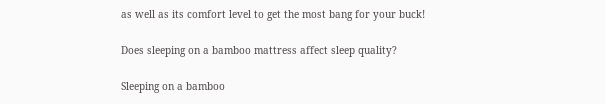as well as its comfort level to get the most bang for your buck!

Does sleeping on a bamboo mattress affect sleep quality?

Sleeping on a bamboo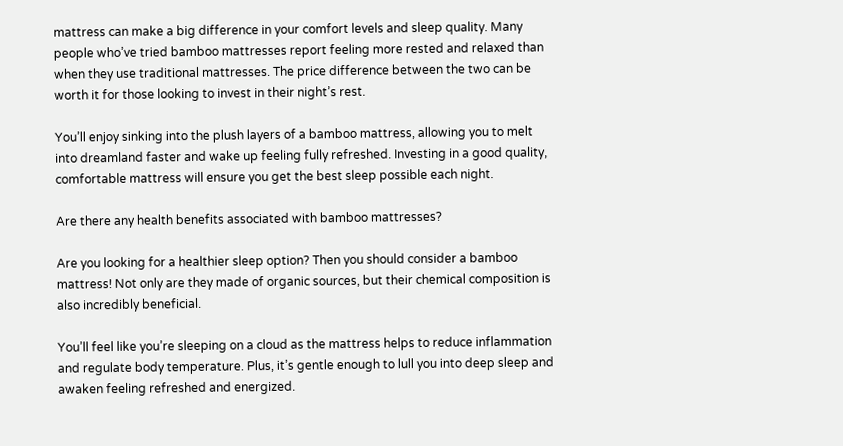mattress can make a big difference in your comfort levels and sleep quality. Many people who’ve tried bamboo mattresses report feeling more rested and relaxed than when they use traditional mattresses. The price difference between the two can be worth it for those looking to invest in their night’s rest.

You’ll enjoy sinking into the plush layers of a bamboo mattress, allowing you to melt into dreamland faster and wake up feeling fully refreshed. Investing in a good quality, comfortable mattress will ensure you get the best sleep possible each night.

Are there any health benefits associated with bamboo mattresses?

Are you looking for a healthier sleep option? Then you should consider a bamboo mattress! Not only are they made of organic sources, but their chemical composition is also incredibly beneficial.

You’ll feel like you’re sleeping on a cloud as the mattress helps to reduce inflammation and regulate body temperature. Plus, it’s gentle enough to lull you into deep sleep and awaken feeling refreshed and energized.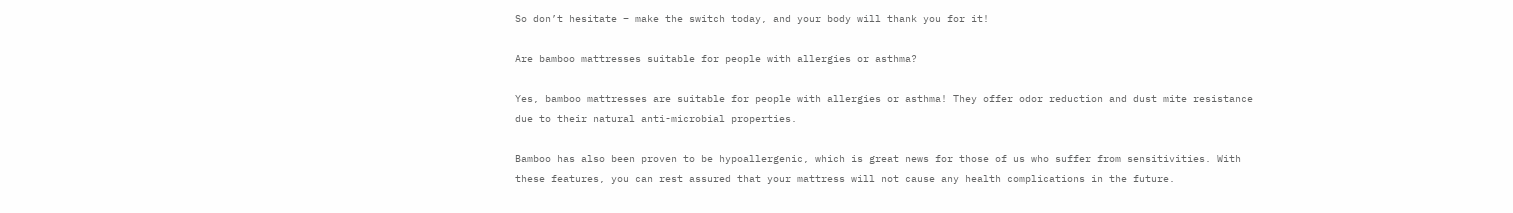So don’t hesitate – make the switch today, and your body will thank you for it!

Are bamboo mattresses suitable for people with allergies or asthma?

Yes, bamboo mattresses are suitable for people with allergies or asthma! They offer odor reduction and dust mite resistance due to their natural anti-microbial properties.

Bamboo has also been proven to be hypoallergenic, which is great news for those of us who suffer from sensitivities. With these features, you can rest assured that your mattress will not cause any health complications in the future.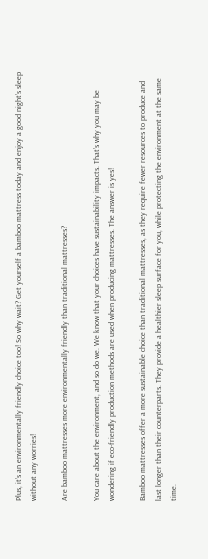Plus, it’s an environmentally friendly choice too! So why wait? Get yourself a bamboo mattress today and enjoy a good night’s sleep without any worries!

Are bamboo mattresses more environmentally friendly than traditional mattresses?

You care about the environment, and so do we. We know that your choices have sustainability impacts. That’s why you may be wondering if eco-friendly production methods are used when producing mattresses. The answer is yes!

Bamboo mattresses offer a more sustainable choice than traditional mattresses, as they require fewer resources to produce and last longer than their counterparts. They provide a healthier sleep surface for you, while protecting the environment at the same time.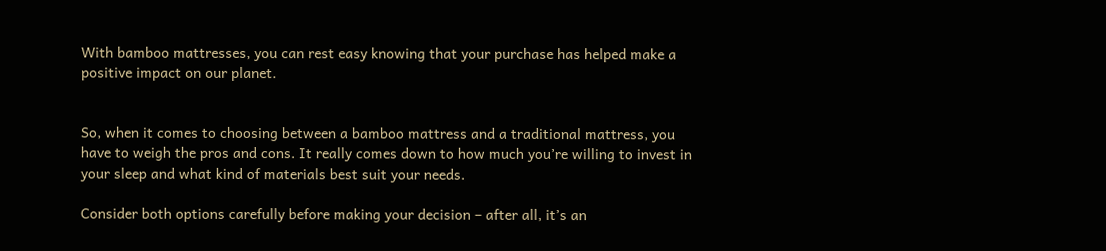With bamboo mattresses, you can rest easy knowing that your purchase has helped make a positive impact on our planet.


So, when it comes to choosing between a bamboo mattress and a traditional mattress, you have to weigh the pros and cons. It really comes down to how much you’re willing to invest in your sleep and what kind of materials best suit your needs.

Consider both options carefully before making your decision – after all, it’s an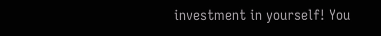investment in yourself! You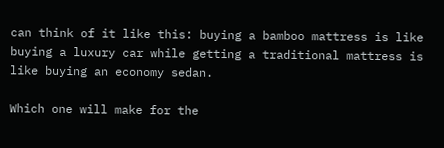can think of it like this: buying a bamboo mattress is like buying a luxury car while getting a traditional mattress is like buying an economy sedan.

Which one will make for the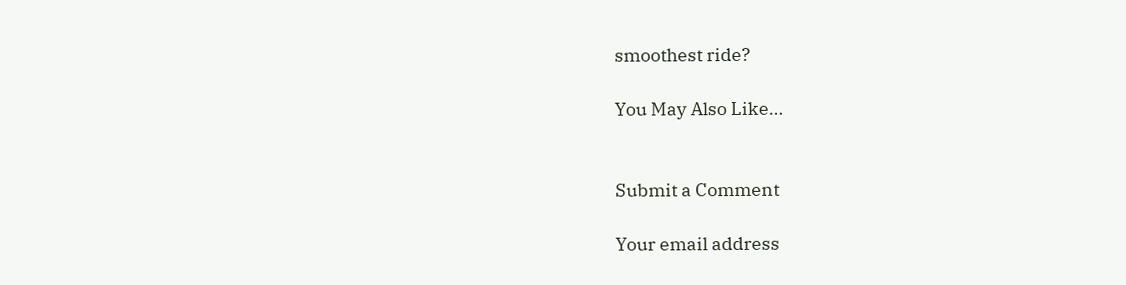smoothest ride?

You May Also Like…


Submit a Comment

Your email address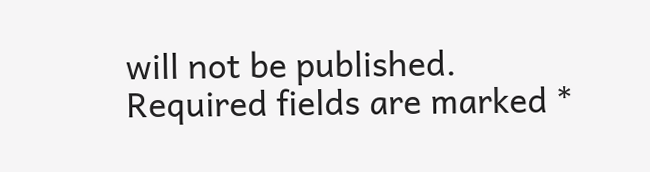will not be published. Required fields are marked *